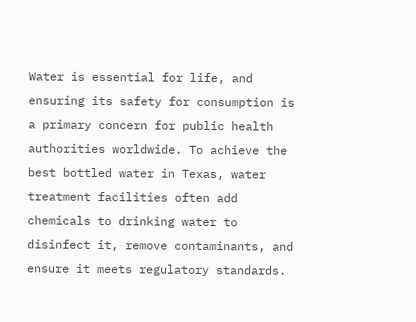Water is essential for life, and ensuring its safety for consumption is a primary concern for public health authorities worldwide. To achieve the best bottled water in Texas, water treatment facilities often add chemicals to drinking water to disinfect it, remove contaminants, and ensure it meets regulatory standards.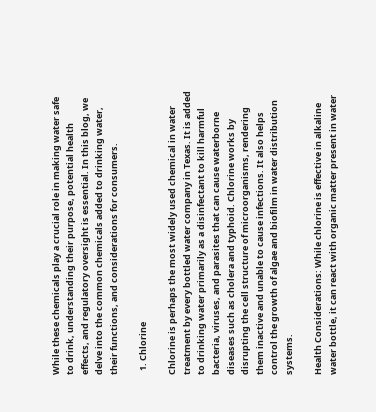While these chemicals play a crucial role in making water safe to drink, understanding their purpose, potential health effects, and regulatory oversight is essential. In this blog, we delve into the common chemicals added to drinking water, their functions, and considerations for consumers.

  1. Chlorine

Chlorine is perhaps the most widely used chemical in water treatment by every bottled water company in Texas. It is added to drinking water primarily as a disinfectant to kill harmful bacteria, viruses, and parasites that can cause waterborne diseases such as cholera and typhoid. Chlorine works by disrupting the cell structure of microorganisms, rendering them inactive and unable to cause infections. It also helps control the growth of algae and biofilm in water distribution systems.

Health Considerations: While chlorine is effective in alkaline water bottle, it can react with organic matter present in water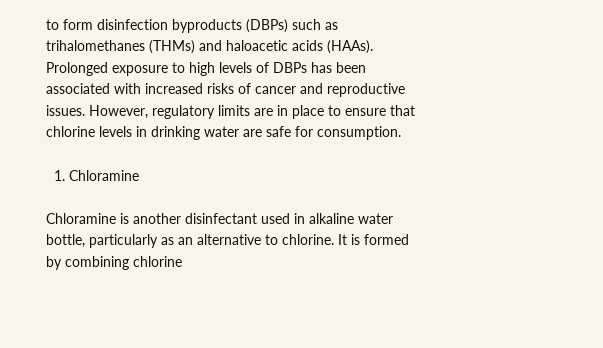to form disinfection byproducts (DBPs) such as trihalomethanes (THMs) and haloacetic acids (HAAs). Prolonged exposure to high levels of DBPs has been associated with increased risks of cancer and reproductive issues. However, regulatory limits are in place to ensure that chlorine levels in drinking water are safe for consumption.

  1. Chloramine

Chloramine is another disinfectant used in alkaline water bottle, particularly as an alternative to chlorine. It is formed by combining chlorine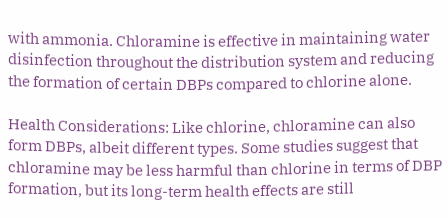with ammonia. Chloramine is effective in maintaining water disinfection throughout the distribution system and reducing the formation of certain DBPs compared to chlorine alone.

Health Considerations: Like chlorine, chloramine can also form DBPs, albeit different types. Some studies suggest that chloramine may be less harmful than chlorine in terms of DBP formation, but its long-term health effects are still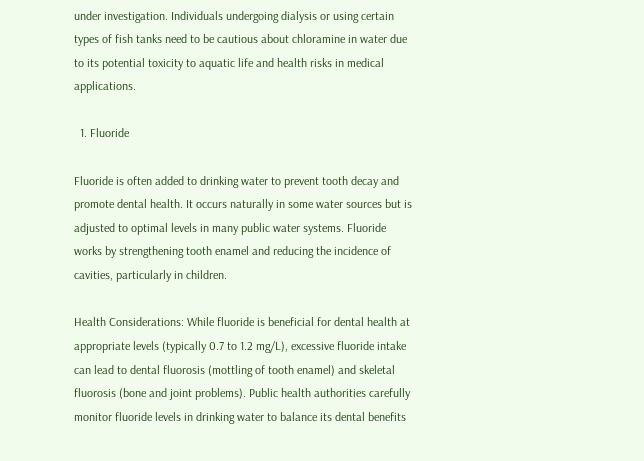under investigation. Individuals undergoing dialysis or using certain types of fish tanks need to be cautious about chloramine in water due to its potential toxicity to aquatic life and health risks in medical applications.

  1. Fluoride

Fluoride is often added to drinking water to prevent tooth decay and promote dental health. It occurs naturally in some water sources but is adjusted to optimal levels in many public water systems. Fluoride works by strengthening tooth enamel and reducing the incidence of cavities, particularly in children.

Health Considerations: While fluoride is beneficial for dental health at appropriate levels (typically 0.7 to 1.2 mg/L), excessive fluoride intake can lead to dental fluorosis (mottling of tooth enamel) and skeletal fluorosis (bone and joint problems). Public health authorities carefully monitor fluoride levels in drinking water to balance its dental benefits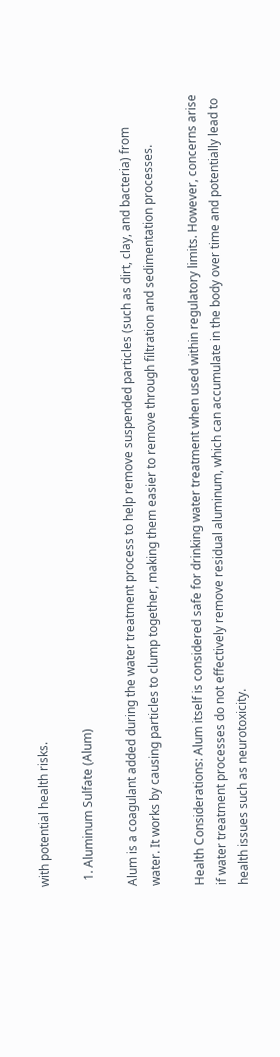with potential health risks.

  1. Aluminum Sulfate (Alum)

Alum is a coagulant added during the water treatment process to help remove suspended particles (such as dirt, clay, and bacteria) from water. It works by causing particles to clump together, making them easier to remove through filtration and sedimentation processes.

Health Considerations: Alum itself is considered safe for drinking water treatment when used within regulatory limits. However, concerns arise if water treatment processes do not effectively remove residual aluminum, which can accumulate in the body over time and potentially lead to health issues such as neurotoxicity.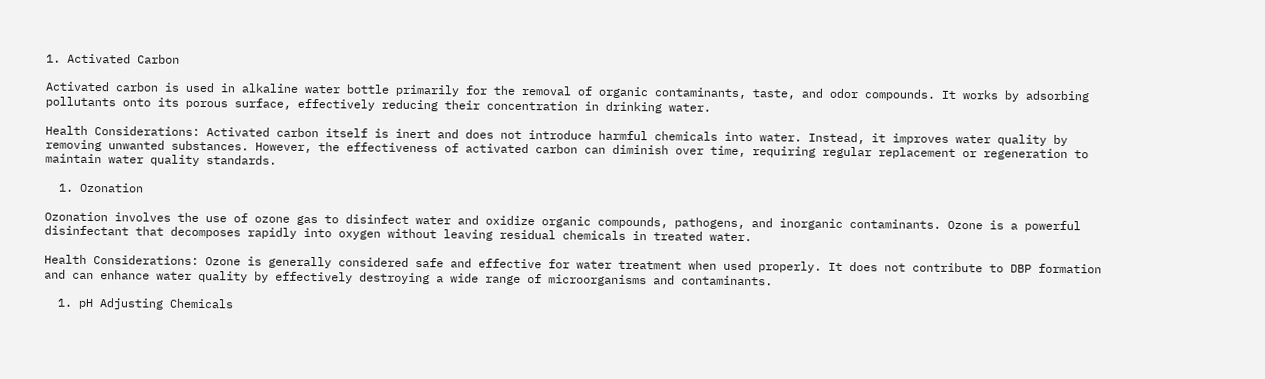1. Activated Carbon

Activated carbon is used in alkaline water bottle primarily for the removal of organic contaminants, taste, and odor compounds. It works by adsorbing pollutants onto its porous surface, effectively reducing their concentration in drinking water.

Health Considerations: Activated carbon itself is inert and does not introduce harmful chemicals into water. Instead, it improves water quality by removing unwanted substances. However, the effectiveness of activated carbon can diminish over time, requiring regular replacement or regeneration to maintain water quality standards.

  1. Ozonation

Ozonation involves the use of ozone gas to disinfect water and oxidize organic compounds, pathogens, and inorganic contaminants. Ozone is a powerful disinfectant that decomposes rapidly into oxygen without leaving residual chemicals in treated water.

Health Considerations: Ozone is generally considered safe and effective for water treatment when used properly. It does not contribute to DBP formation and can enhance water quality by effectively destroying a wide range of microorganisms and contaminants.

  1. pH Adjusting Chemicals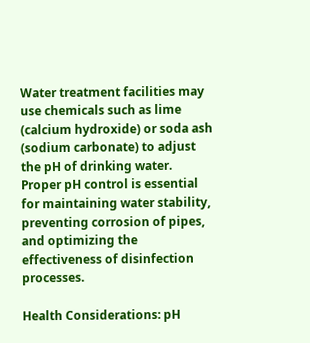Water treatment facilities may use chemicals such as lime (calcium hydroxide) or soda ash (sodium carbonate) to adjust the pH of drinking water. Proper pH control is essential for maintaining water stability, preventing corrosion of pipes, and optimizing the effectiveness of disinfection processes.

Health Considerations: pH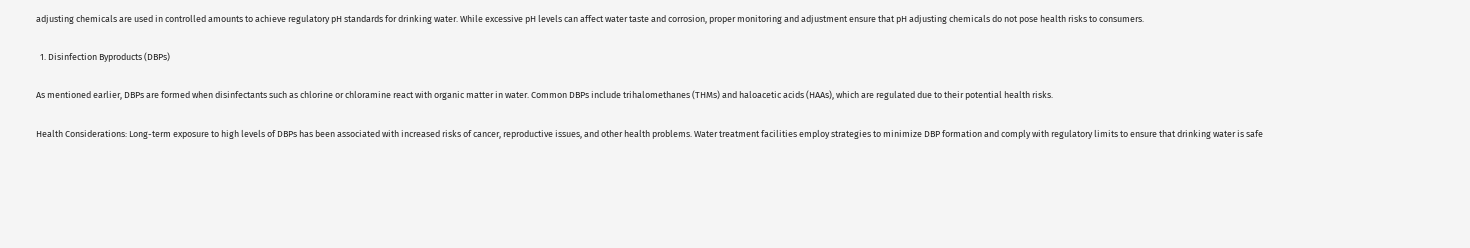adjusting chemicals are used in controlled amounts to achieve regulatory pH standards for drinking water. While excessive pH levels can affect water taste and corrosion, proper monitoring and adjustment ensure that pH adjusting chemicals do not pose health risks to consumers.

  1. Disinfection Byproducts (DBPs)

As mentioned earlier, DBPs are formed when disinfectants such as chlorine or chloramine react with organic matter in water. Common DBPs include trihalomethanes (THMs) and haloacetic acids (HAAs), which are regulated due to their potential health risks.

Health Considerations: Long-term exposure to high levels of DBPs has been associated with increased risks of cancer, reproductive issues, and other health problems. Water treatment facilities employ strategies to minimize DBP formation and comply with regulatory limits to ensure that drinking water is safe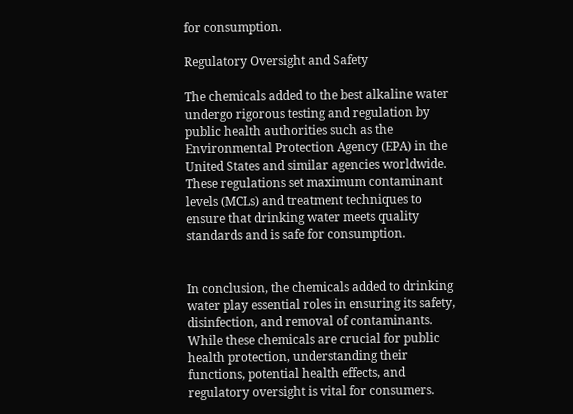for consumption.

Regulatory Oversight and Safety

The chemicals added to the best alkaline water undergo rigorous testing and regulation by public health authorities such as the Environmental Protection Agency (EPA) in the United States and similar agencies worldwide. These regulations set maximum contaminant levels (MCLs) and treatment techniques to ensure that drinking water meets quality standards and is safe for consumption.


In conclusion, the chemicals added to drinking water play essential roles in ensuring its safety, disinfection, and removal of contaminants. While these chemicals are crucial for public health protection, understanding their functions, potential health effects, and regulatory oversight is vital for consumers.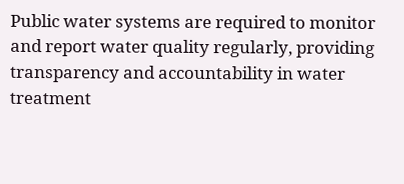Public water systems are required to monitor and report water quality regularly, providing transparency and accountability in water treatment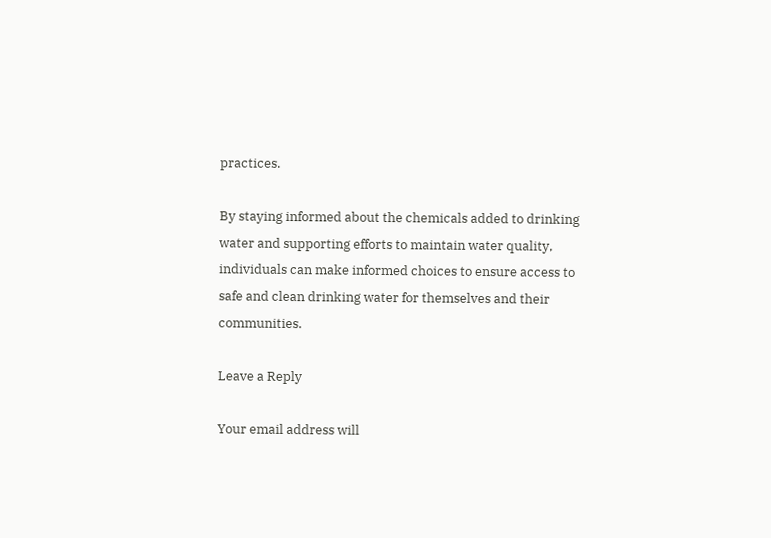practices.

By staying informed about the chemicals added to drinking water and supporting efforts to maintain water quality, individuals can make informed choices to ensure access to safe and clean drinking water for themselves and their communities.

Leave a Reply

Your email address will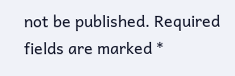not be published. Required fields are marked *